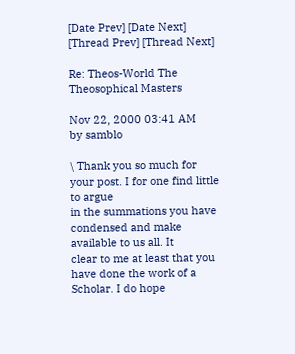[Date Prev] [Date Next] [Thread Prev] [Thread Next]

Re: Theos-World The Theosophical Masters

Nov 22, 2000 03:41 AM
by samblo

\ Thank you so much for your post. I for one find little to argue
in the summations you have condensed and make available to us all. It
clear to me at least that you have done the work of a Scholar. I do hope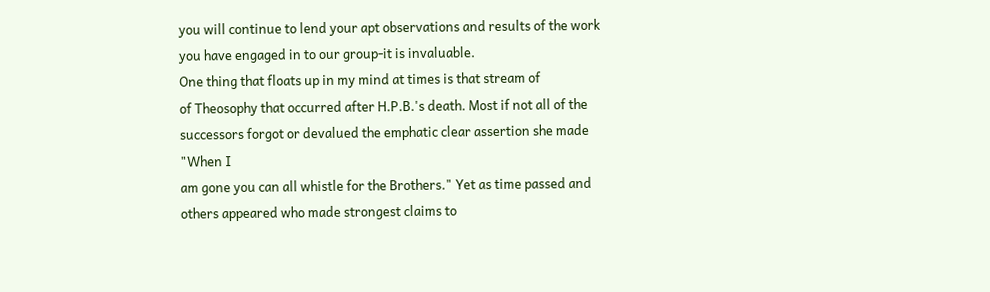you will continue to lend your apt observations and results of the work
you have engaged in to our group-it is invaluable.
One thing that floats up in my mind at times is that stream of
of Theosophy that occurred after H.P.B.'s death. Most if not all of the
successors forgot or devalued the emphatic clear assertion she made
"When I
am gone you can all whistle for the Brothers." Yet as time passed and
others appeared who made strongest claims to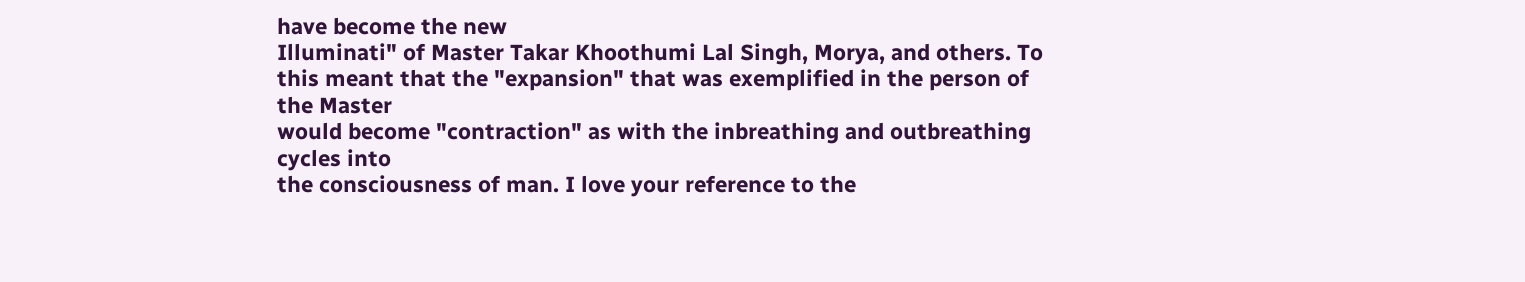have become the new
Illuminati" of Master Takar Khoothumi Lal Singh, Morya, and others. To
this meant that the "expansion" that was exemplified in the person of
the Master
would become "contraction" as with the inbreathing and outbreathing
cycles into
the consciousness of man. I love your reference to the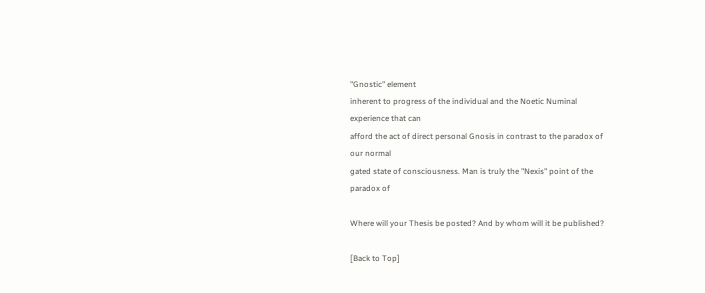"Gnostic" element
inherent to progress of the individual and the Noetic Numinal
experience that can
afford the act of direct personal Gnosis in contrast to the paradox of
our normal
gated state of consciousness. Man is truly the "Nexis" point of the
paradox of

Where will your Thesis be posted? And by whom will it be published?

[Back to Top]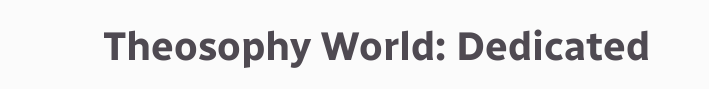Theosophy World: Dedicated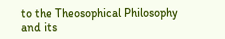to the Theosophical Philosophy and its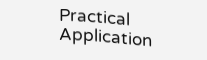Practical Application